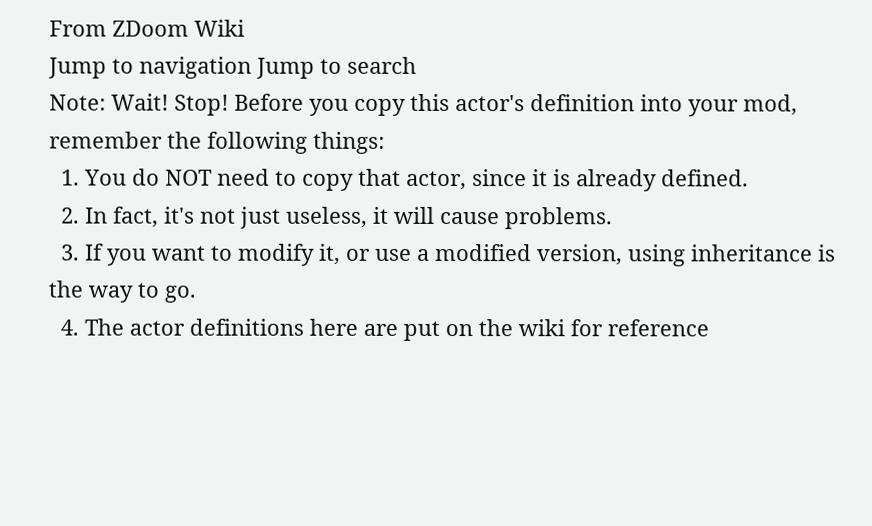From ZDoom Wiki
Jump to navigation Jump to search
Note: Wait! Stop! Before you copy this actor's definition into your mod, remember the following things:
  1. You do NOT need to copy that actor, since it is already defined.
  2. In fact, it's not just useless, it will cause problems.
  3. If you want to modify it, or use a modified version, using inheritance is the way to go.
  4. The actor definitions here are put on the wiki for reference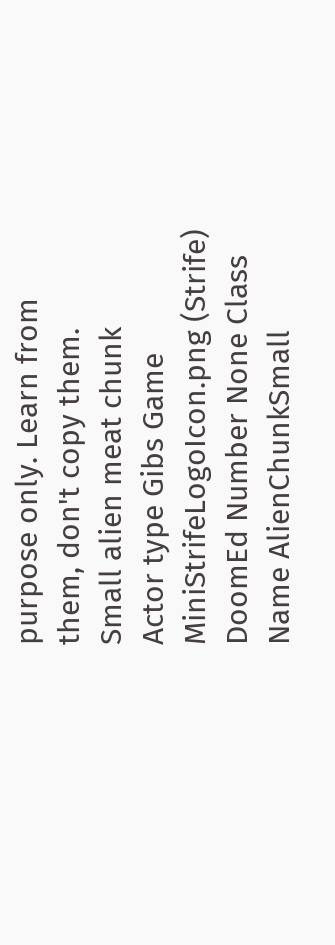purpose only. Learn from them, don't copy them.
Small alien meat chunk
Actor type Gibs Game MiniStrifeLogoIcon.png (Strife)
DoomEd Number None Class Name AlienChunkSmall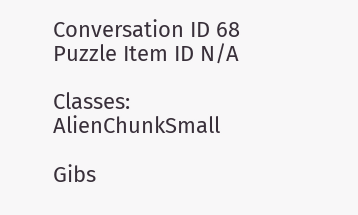Conversation ID 68 Puzzle Item ID N/A

Classes: AlienChunkSmall

Gibs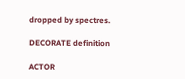dropped by spectres.

DECORATE definition

ACTOR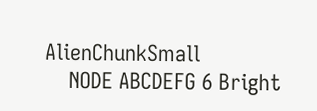AlienChunkSmall
    NODE ABCDEFG 6 Bright